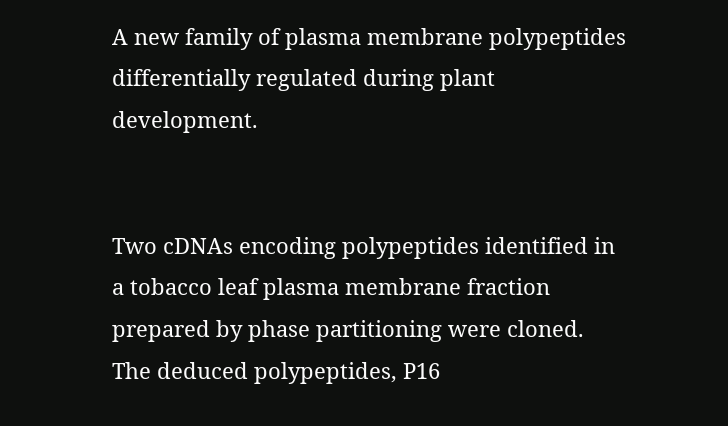A new family of plasma membrane polypeptides differentially regulated during plant development.


Two cDNAs encoding polypeptides identified in a tobacco leaf plasma membrane fraction prepared by phase partitioning were cloned. The deduced polypeptides, P16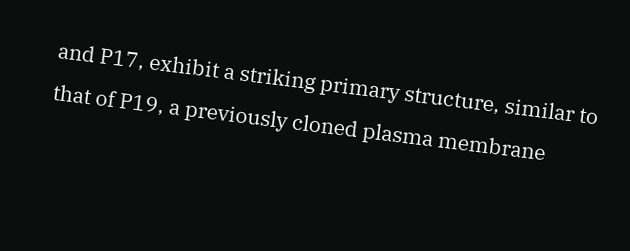and P17, exhibit a striking primary structure, similar to that of P19, a previously cloned plasma membrane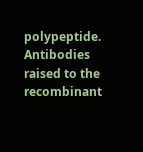polypeptide. Antibodies raised to the recombinant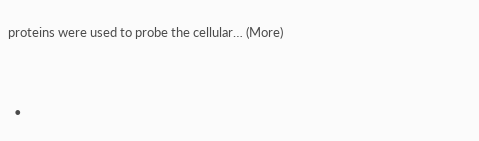proteins were used to probe the cellular… (More)


  •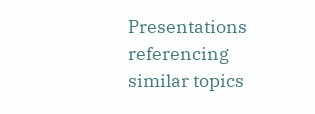Presentations referencing similar topics